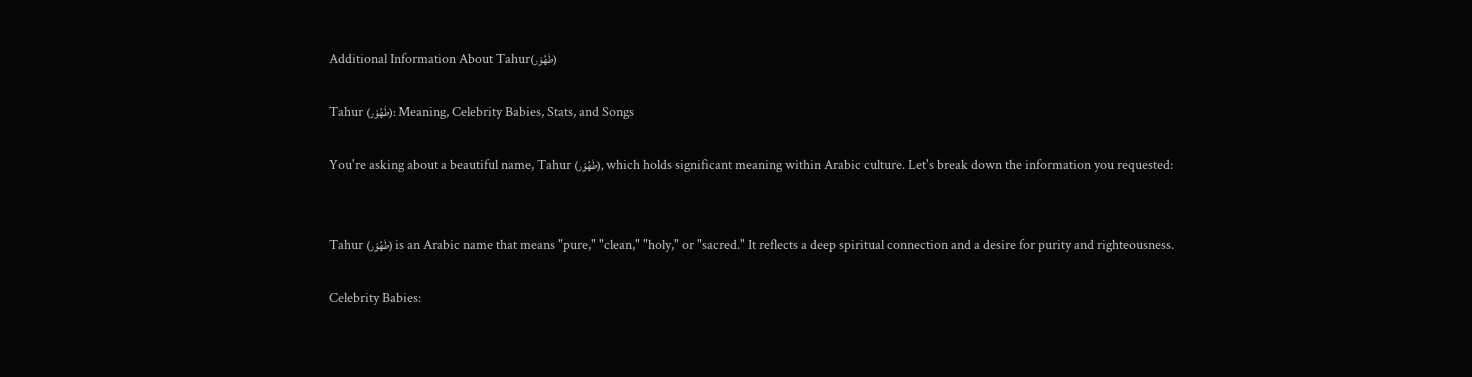Additional Information About Tahur(طَهُوْر)

Tahur (طَهُوْر): Meaning, Celebrity Babies, Stats, and Songs

You're asking about a beautiful name, Tahur (طَهُوْر), which holds significant meaning within Arabic culture. Let's break down the information you requested:


Tahur (طَهُوْر) is an Arabic name that means "pure," "clean," "holy," or "sacred." It reflects a deep spiritual connection and a desire for purity and righteousness.

Celebrity Babies: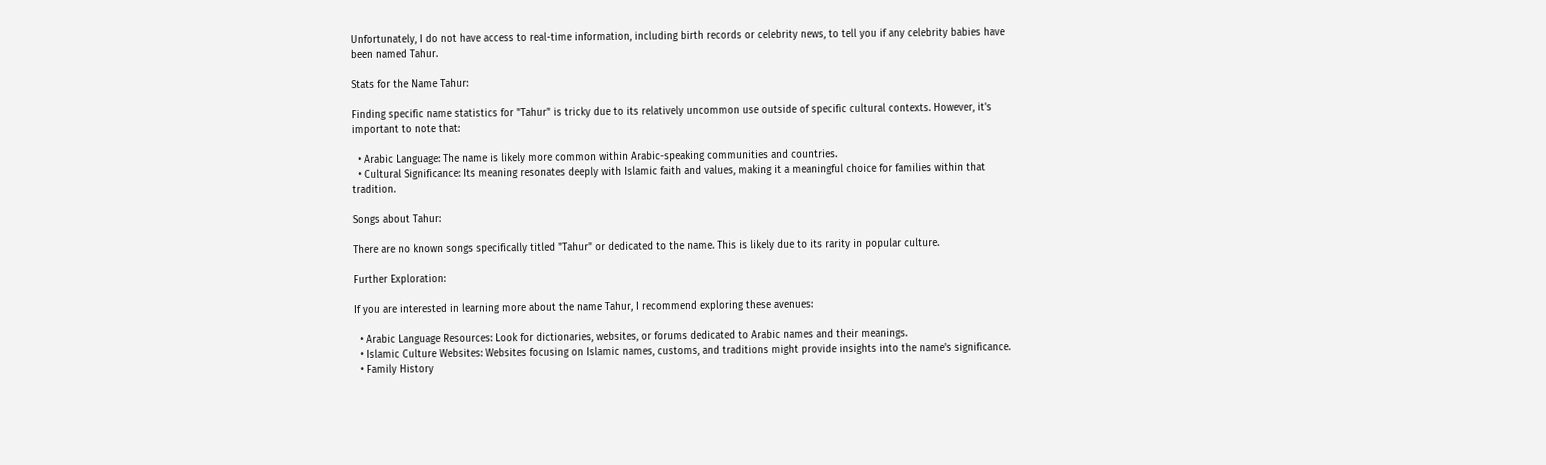Unfortunately, I do not have access to real-time information, including birth records or celebrity news, to tell you if any celebrity babies have been named Tahur.

Stats for the Name Tahur:

Finding specific name statistics for "Tahur" is tricky due to its relatively uncommon use outside of specific cultural contexts. However, it's important to note that:

  • Arabic Language: The name is likely more common within Arabic-speaking communities and countries.
  • Cultural Significance: Its meaning resonates deeply with Islamic faith and values, making it a meaningful choice for families within that tradition.

Songs about Tahur:

There are no known songs specifically titled "Tahur" or dedicated to the name. This is likely due to its rarity in popular culture.

Further Exploration:

If you are interested in learning more about the name Tahur, I recommend exploring these avenues:

  • Arabic Language Resources: Look for dictionaries, websites, or forums dedicated to Arabic names and their meanings.
  • Islamic Culture Websites: Websites focusing on Islamic names, customs, and traditions might provide insights into the name's significance.
  • Family History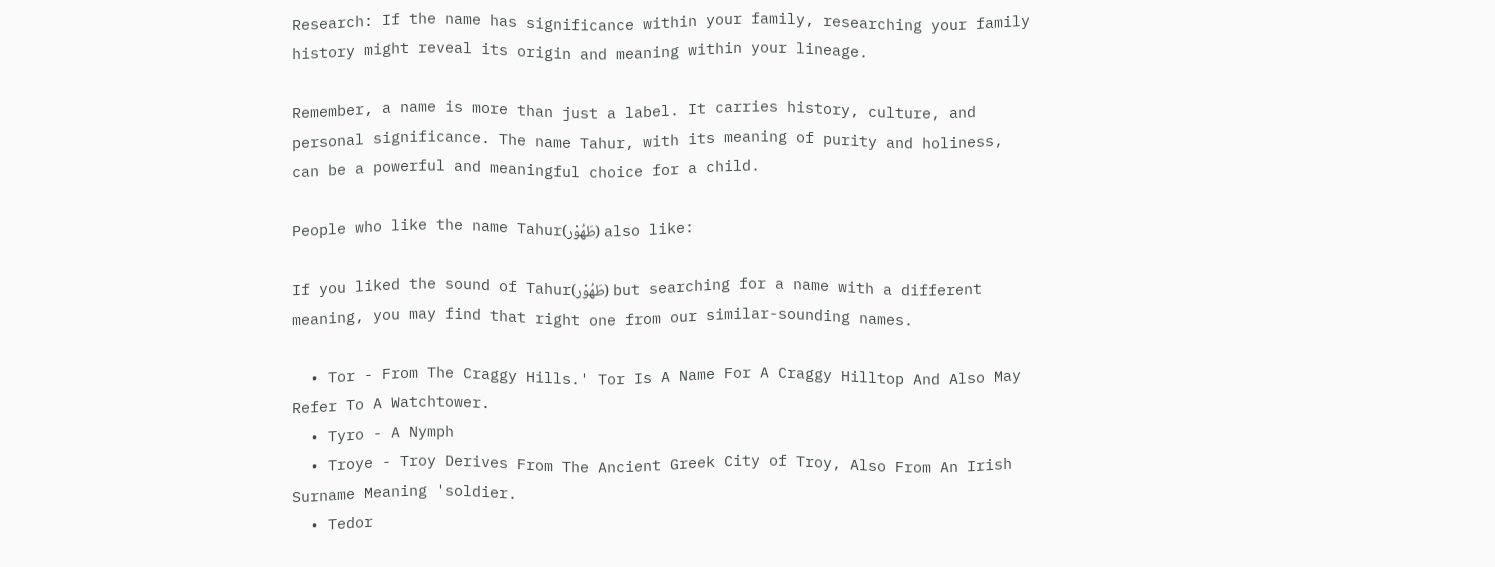Research: If the name has significance within your family, researching your family history might reveal its origin and meaning within your lineage.

Remember, a name is more than just a label. It carries history, culture, and personal significance. The name Tahur, with its meaning of purity and holiness, can be a powerful and meaningful choice for a child.

People who like the name Tahur(طَهُوْر) also like:

If you liked the sound of Tahur(طَهُوْر) but searching for a name with a different meaning, you may find that right one from our similar-sounding names.

  • Tor - From The Craggy Hills.' Tor Is A Name For A Craggy Hilltop And Also May Refer To A Watchtower.
  • Tyro - A Nymph
  • Troye - Troy Derives From The Ancient Greek City of Troy, Also From An Irish Surname Meaning 'soldier.
  • Tedor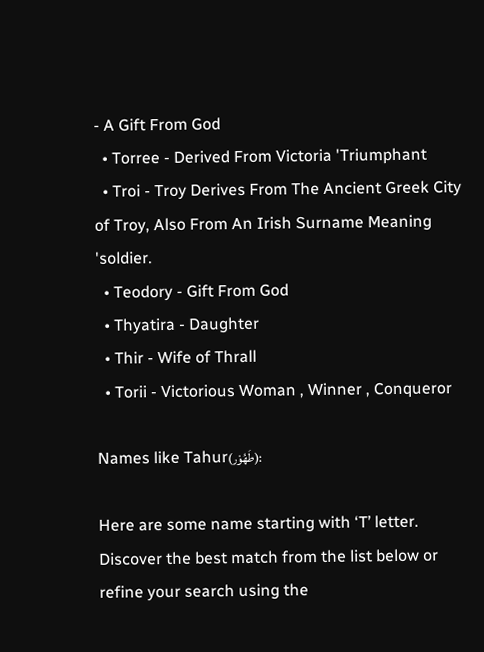- A Gift From God
  • Torree - Derived From Victoria 'Triumphant
  • Troi - Troy Derives From The Ancient Greek City of Troy, Also From An Irish Surname Meaning 'soldier.
  • Teodory - Gift From God
  • Thyatira - Daughter
  • Thir - Wife of Thrall
  • Torii - Victorious Woman , Winner , Conqueror

Names like Tahur(طَهُوْر):

Here are some name starting with ‘T’ letter. Discover the best match from the list below or refine your search using the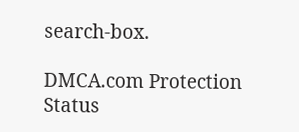search-box.

DMCA.com Protection Status